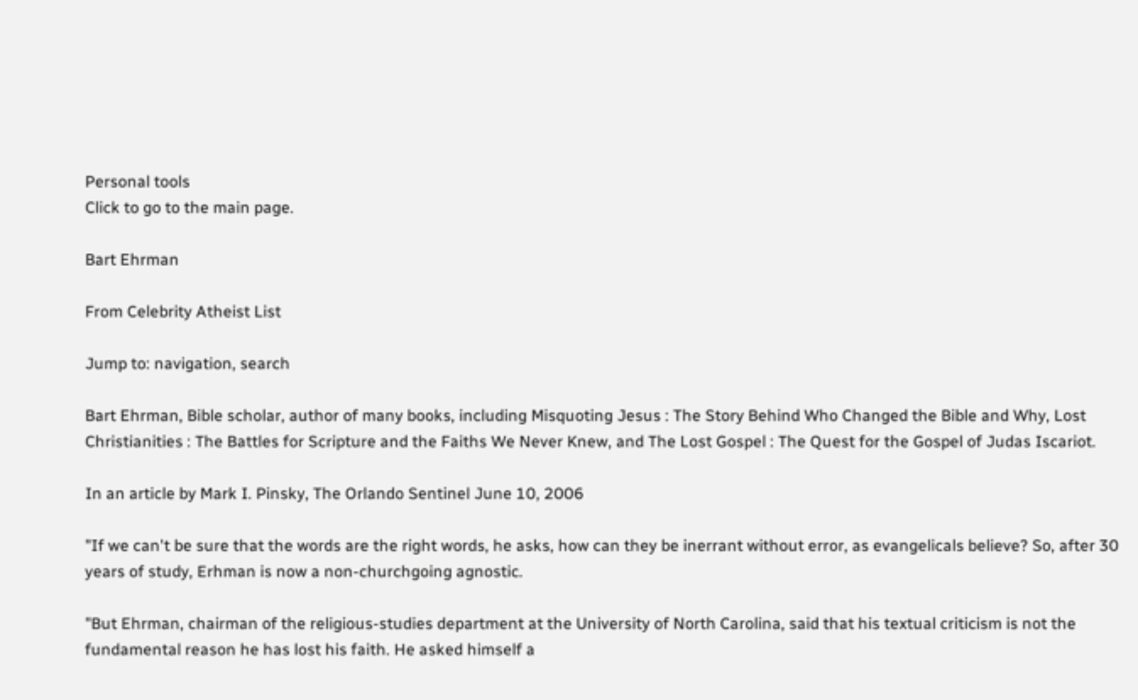Personal tools
Click to go to the main page.

Bart Ehrman

From Celebrity Atheist List

Jump to: navigation, search

Bart Ehrman, Bible scholar, author of many books, including Misquoting Jesus : The Story Behind Who Changed the Bible and Why, Lost Christianities : The Battles for Scripture and the Faiths We Never Knew, and The Lost Gospel : The Quest for the Gospel of Judas Iscariot.

In an article by Mark I. Pinsky, The Orlando Sentinel June 10, 2006

"If we can't be sure that the words are the right words, he asks, how can they be inerrant without error, as evangelicals believe? So, after 30 years of study, Erhman is now a non-churchgoing agnostic.

"But Ehrman, chairman of the religious-studies department at the University of North Carolina, said that his textual criticism is not the fundamental reason he has lost his faith. He asked himself a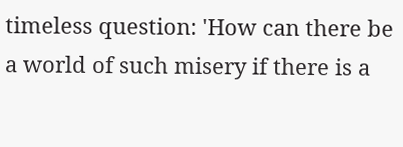timeless question: 'How can there be a world of such misery if there is a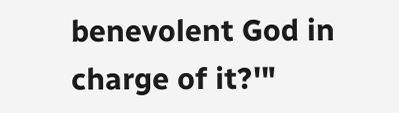benevolent God in charge of it?'"